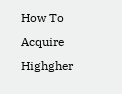How To Acquire Highgher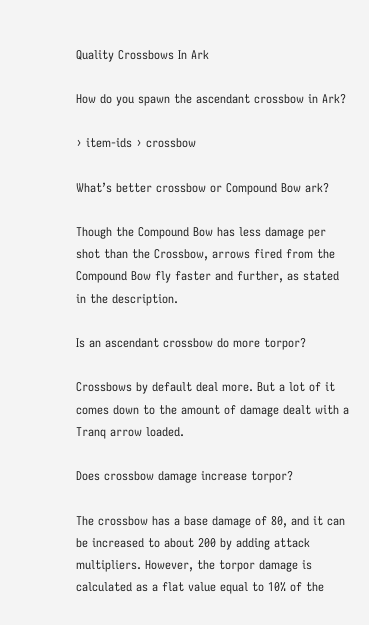Quality Crossbows In Ark

How do you spawn the ascendant crossbow in Ark?

› item-ids › crossbow

What’s better crossbow or Compound Bow ark?

Though the Compound Bow has less damage per shot than the Crossbow, arrows fired from the Compound Bow fly faster and further, as stated in the description.

Is an ascendant crossbow do more torpor?

Crossbows by default deal more. But a lot of it comes down to the amount of damage dealt with a Tranq arrow loaded.

Does crossbow damage increase torpor?

The crossbow has a base damage of 80, and it can be increased to about 200 by adding attack multipliers. However, the torpor damage is calculated as a flat value equal to 10% of the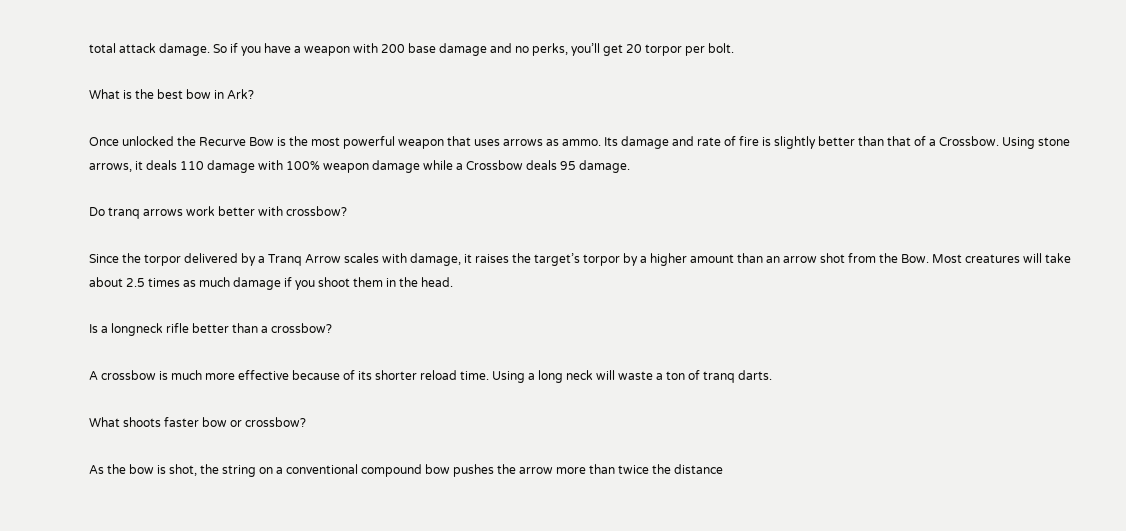total attack damage. So if you have a weapon with 200 base damage and no perks, you’ll get 20 torpor per bolt.

What is the best bow in Ark?

Once unlocked the Recurve Bow is the most powerful weapon that uses arrows as ammo. Its damage and rate of fire is slightly better than that of a Crossbow. Using stone arrows, it deals 110 damage with 100% weapon damage while a Crossbow deals 95 damage.

Do tranq arrows work better with crossbow?

Since the torpor delivered by a Tranq Arrow scales with damage, it raises the target’s torpor by a higher amount than an arrow shot from the Bow. Most creatures will take about 2.5 times as much damage if you shoot them in the head.

Is a longneck rifle better than a crossbow?

A crossbow is much more effective because of its shorter reload time. Using a long neck will waste a ton of tranq darts.

What shoots faster bow or crossbow?

As the bow is shot, the string on a conventional compound bow pushes the arrow more than twice the distance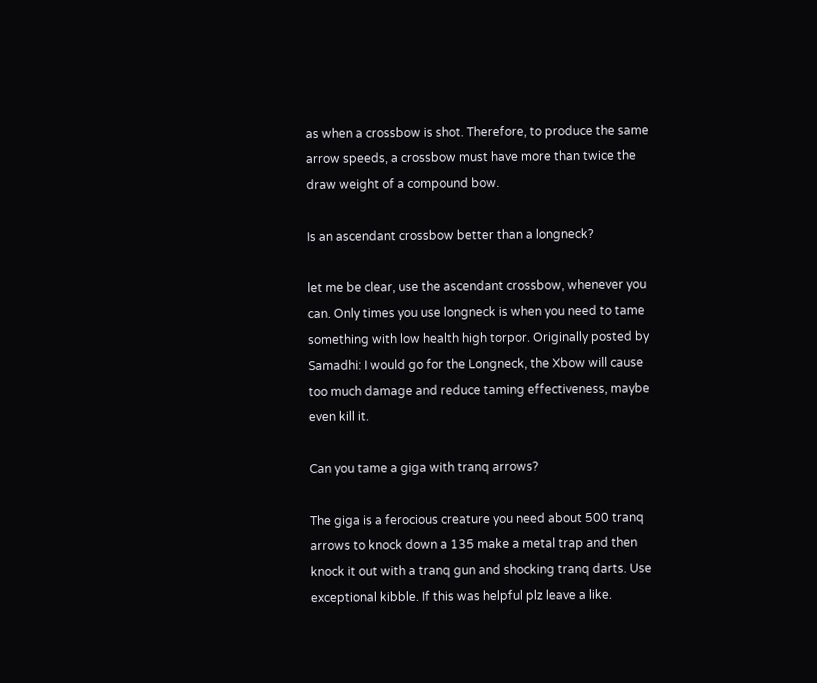as when a crossbow is shot. Therefore, to produce the same arrow speeds, a crossbow must have more than twice the draw weight of a compound bow.

Is an ascendant crossbow better than a longneck?

let me be clear, use the ascendant crossbow, whenever you can. Only times you use longneck is when you need to tame something with low health high torpor. Originally posted by Samadhi: I would go for the Longneck, the Xbow will cause too much damage and reduce taming effectiveness, maybe even kill it.

Can you tame a giga with tranq arrows?

The giga is a ferocious creature you need about 500 tranq arrows to knock down a 135 make a metal trap and then knock it out with a tranq gun and shocking tranq darts. Use exceptional kibble. If this was helpful plz leave a like.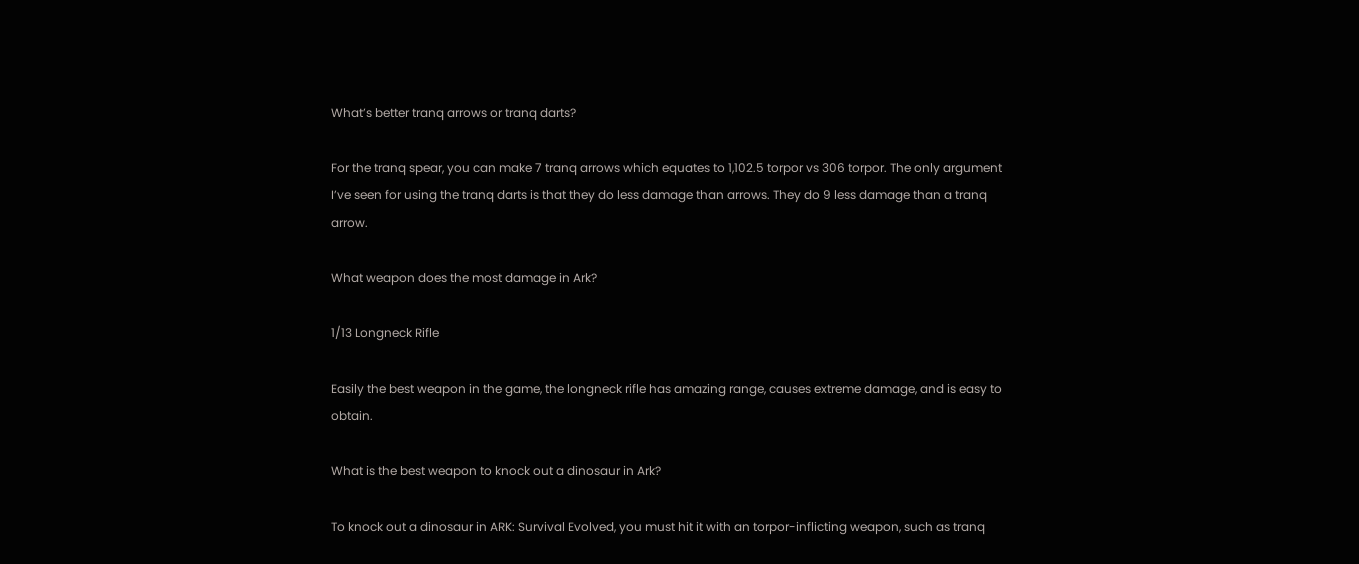What’s better tranq arrows or tranq darts?

For the tranq spear, you can make 7 tranq arrows which equates to 1,102.5 torpor vs 306 torpor. The only argument I’ve seen for using the tranq darts is that they do less damage than arrows. They do 9 less damage than a tranq arrow.

What weapon does the most damage in Ark?

1/13 Longneck Rifle

Easily the best weapon in the game, the longneck rifle has amazing range, causes extreme damage, and is easy to obtain.

What is the best weapon to knock out a dinosaur in Ark?

To knock out a dinosaur in ARK: Survival Evolved, you must hit it with an torpor-inflicting weapon, such as tranq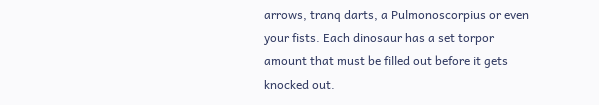arrows, tranq darts, a Pulmonoscorpius or even your fists. Each dinosaur has a set torpor amount that must be filled out before it gets knocked out.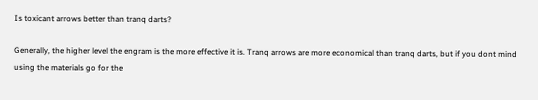Is toxicant arrows better than tranq darts?

Generally, the higher level the engram is the more effective it is. Tranq arrows are more economical than tranq darts, but if you dont mind using the materials go for the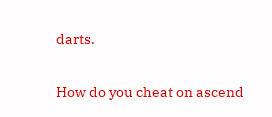darts.

How do you cheat on ascend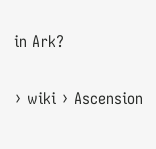in Ark?

› wiki › Ascension